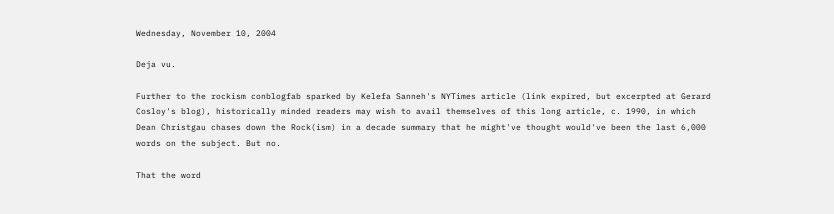Wednesday, November 10, 2004

Deja vu.

Further to the rockism conblogfab sparked by Kelefa Sanneh's NYTimes article (link expired, but excerpted at Gerard Cosloy's blog), historically minded readers may wish to avail themselves of this long article, c. 1990, in which Dean Christgau chases down the Rock(ism) in a decade summary that he might've thought would've been the last 6,000 words on the subject. But no.

That the word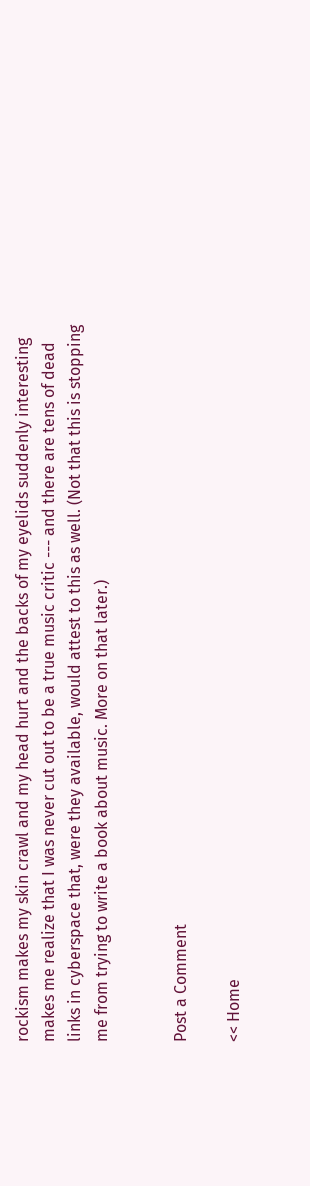rockism makes my skin crawl and my head hurt and the backs of my eyelids suddenly interesting makes me realize that I was never cut out to be a true music critic --- and there are tens of dead links in cyberspace that, were they available, would attest to this as well. (Not that this is stopping me from trying to write a book about music. More on that later.)


Post a Comment

<< Home